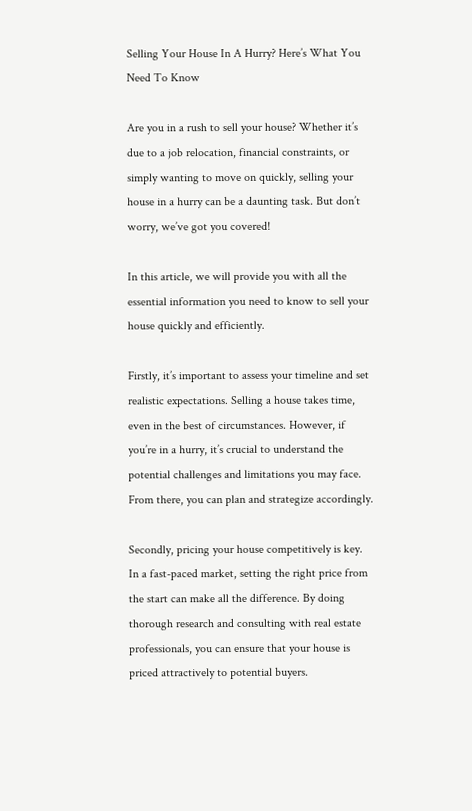Selling Your House In A Hurry? Here’s What You Need To Know

Are you in a rush to sell your house? Whether it’s due to a job relocation, financial constraints, or simply wanting to move on quickly, selling your house in a hurry can be a daunting task. But don’t worry, we’ve got you covered!

In this article, we will provide you with all the essential information you need to know to sell your house quickly and efficiently.

Firstly, it’s important to assess your timeline and set realistic expectations. Selling a house takes time, even in the best of circumstances. However, if you’re in a hurry, it’s crucial to understand the potential challenges and limitations you may face. From there, you can plan and strategize accordingly.

Secondly, pricing your house competitively is key. In a fast-paced market, setting the right price from the start can make all the difference. By doing thorough research and consulting with real estate professionals, you can ensure that your house is priced attractively to potential buyers.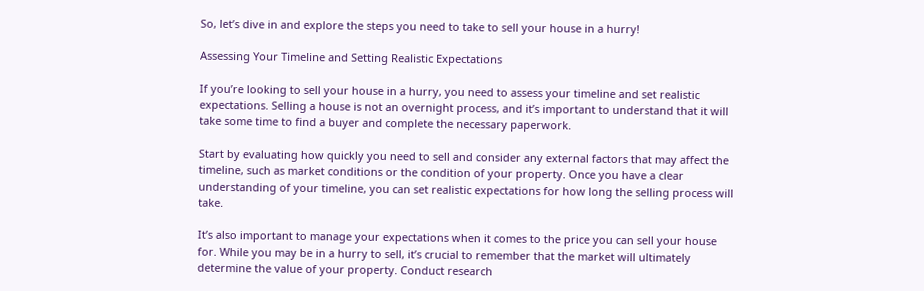So, let’s dive in and explore the steps you need to take to sell your house in a hurry!

Assessing Your Timeline and Setting Realistic Expectations

If you’re looking to sell your house in a hurry, you need to assess your timeline and set realistic expectations. Selling a house is not an overnight process, and it’s important to understand that it will take some time to find a buyer and complete the necessary paperwork.

Start by evaluating how quickly you need to sell and consider any external factors that may affect the timeline, such as market conditions or the condition of your property. Once you have a clear understanding of your timeline, you can set realistic expectations for how long the selling process will take.

It’s also important to manage your expectations when it comes to the price you can sell your house for. While you may be in a hurry to sell, it’s crucial to remember that the market will ultimately determine the value of your property. Conduct research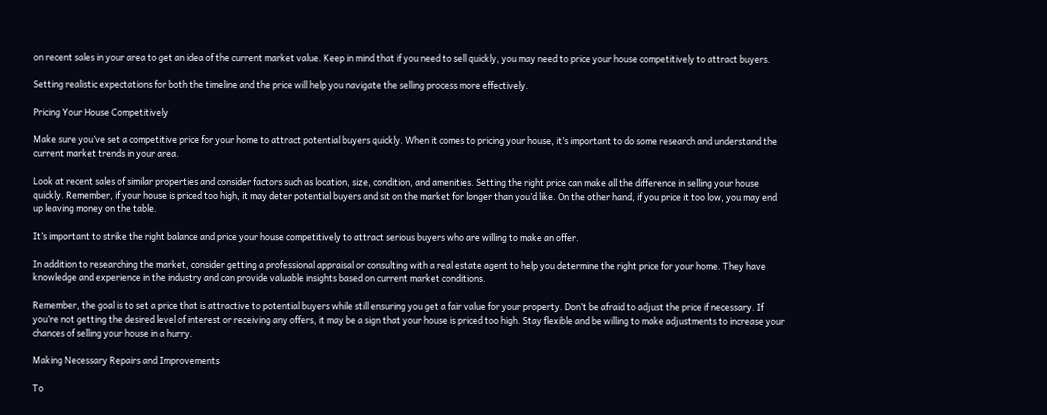on recent sales in your area to get an idea of the current market value. Keep in mind that if you need to sell quickly, you may need to price your house competitively to attract buyers.

Setting realistic expectations for both the timeline and the price will help you navigate the selling process more effectively.

Pricing Your House Competitively

Make sure you’ve set a competitive price for your home to attract potential buyers quickly. When it comes to pricing your house, it’s important to do some research and understand the current market trends in your area.

Look at recent sales of similar properties and consider factors such as location, size, condition, and amenities. Setting the right price can make all the difference in selling your house quickly. Remember, if your house is priced too high, it may deter potential buyers and sit on the market for longer than you’d like. On the other hand, if you price it too low, you may end up leaving money on the table.

It’s important to strike the right balance and price your house competitively to attract serious buyers who are willing to make an offer.

In addition to researching the market, consider getting a professional appraisal or consulting with a real estate agent to help you determine the right price for your home. They have knowledge and experience in the industry and can provide valuable insights based on current market conditions.

Remember, the goal is to set a price that is attractive to potential buyers while still ensuring you get a fair value for your property. Don’t be afraid to adjust the price if necessary. If you’re not getting the desired level of interest or receiving any offers, it may be a sign that your house is priced too high. Stay flexible and be willing to make adjustments to increase your chances of selling your house in a hurry.

Making Necessary Repairs and Improvements

To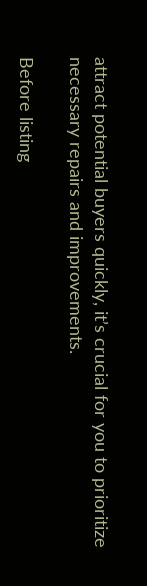attract potential buyers quickly, it’s crucial for you to prioritize necessary repairs and improvements.

Before listing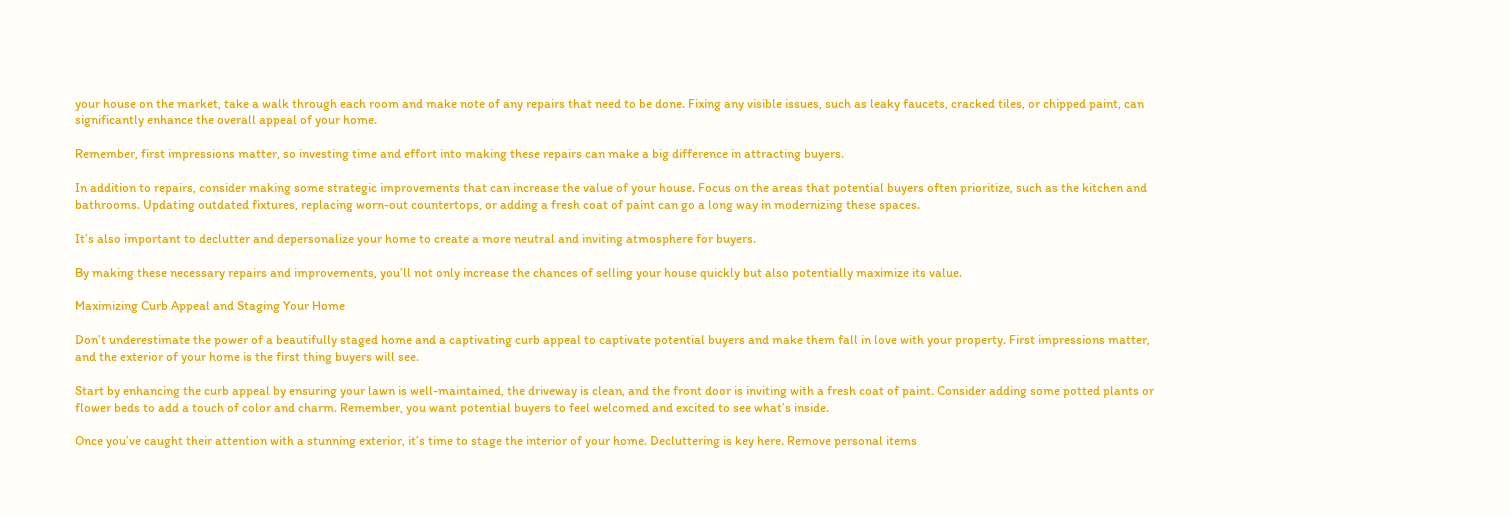your house on the market, take a walk through each room and make note of any repairs that need to be done. Fixing any visible issues, such as leaky faucets, cracked tiles, or chipped paint, can significantly enhance the overall appeal of your home.

Remember, first impressions matter, so investing time and effort into making these repairs can make a big difference in attracting buyers.

In addition to repairs, consider making some strategic improvements that can increase the value of your house. Focus on the areas that potential buyers often prioritize, such as the kitchen and bathrooms. Updating outdated fixtures, replacing worn-out countertops, or adding a fresh coat of paint can go a long way in modernizing these spaces.

It’s also important to declutter and depersonalize your home to create a more neutral and inviting atmosphere for buyers.

By making these necessary repairs and improvements, you’ll not only increase the chances of selling your house quickly but also potentially maximize its value.

Maximizing Curb Appeal and Staging Your Home

Don’t underestimate the power of a beautifully staged home and a captivating curb appeal to captivate potential buyers and make them fall in love with your property. First impressions matter, and the exterior of your home is the first thing buyers will see.

Start by enhancing the curb appeal by ensuring your lawn is well-maintained, the driveway is clean, and the front door is inviting with a fresh coat of paint. Consider adding some potted plants or flower beds to add a touch of color and charm. Remember, you want potential buyers to feel welcomed and excited to see what’s inside.

Once you’ve caught their attention with a stunning exterior, it’s time to stage the interior of your home. Decluttering is key here. Remove personal items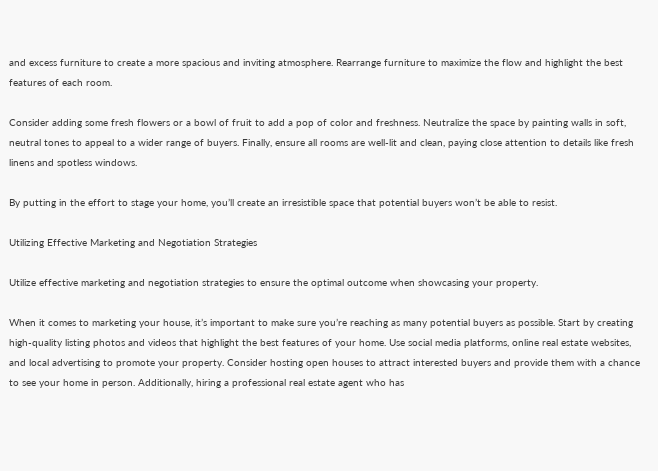and excess furniture to create a more spacious and inviting atmosphere. Rearrange furniture to maximize the flow and highlight the best features of each room.

Consider adding some fresh flowers or a bowl of fruit to add a pop of color and freshness. Neutralize the space by painting walls in soft, neutral tones to appeal to a wider range of buyers. Finally, ensure all rooms are well-lit and clean, paying close attention to details like fresh linens and spotless windows.

By putting in the effort to stage your home, you’ll create an irresistible space that potential buyers won’t be able to resist.

Utilizing Effective Marketing and Negotiation Strategies

Utilize effective marketing and negotiation strategies to ensure the optimal outcome when showcasing your property.

When it comes to marketing your house, it’s important to make sure you’re reaching as many potential buyers as possible. Start by creating high-quality listing photos and videos that highlight the best features of your home. Use social media platforms, online real estate websites, and local advertising to promote your property. Consider hosting open houses to attract interested buyers and provide them with a chance to see your home in person. Additionally, hiring a professional real estate agent who has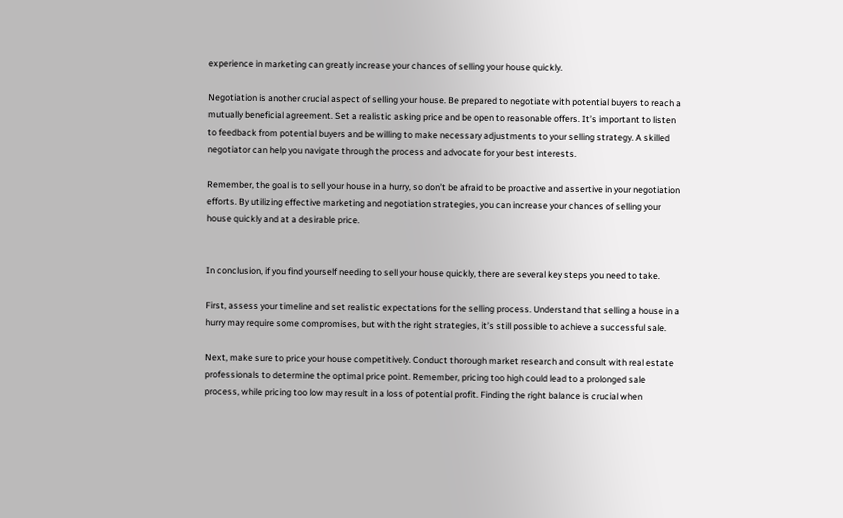experience in marketing can greatly increase your chances of selling your house quickly.

Negotiation is another crucial aspect of selling your house. Be prepared to negotiate with potential buyers to reach a mutually beneficial agreement. Set a realistic asking price and be open to reasonable offers. It’s important to listen to feedback from potential buyers and be willing to make necessary adjustments to your selling strategy. A skilled negotiator can help you navigate through the process and advocate for your best interests.

Remember, the goal is to sell your house in a hurry, so don’t be afraid to be proactive and assertive in your negotiation efforts. By utilizing effective marketing and negotiation strategies, you can increase your chances of selling your house quickly and at a desirable price.


In conclusion, if you find yourself needing to sell your house quickly, there are several key steps you need to take.

First, assess your timeline and set realistic expectations for the selling process. Understand that selling a house in a hurry may require some compromises, but with the right strategies, it’s still possible to achieve a successful sale.

Next, make sure to price your house competitively. Conduct thorough market research and consult with real estate professionals to determine the optimal price point. Remember, pricing too high could lead to a prolonged sale process, while pricing too low may result in a loss of potential profit. Finding the right balance is crucial when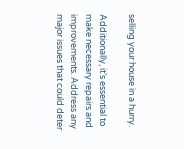selling your house in a hurry.

Additionally, it’s essential to make necessary repairs and improvements. Address any major issues that could deter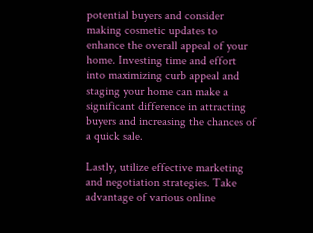potential buyers and consider making cosmetic updates to enhance the overall appeal of your home. Investing time and effort into maximizing curb appeal and staging your home can make a significant difference in attracting buyers and increasing the chances of a quick sale.

Lastly, utilize effective marketing and negotiation strategies. Take advantage of various online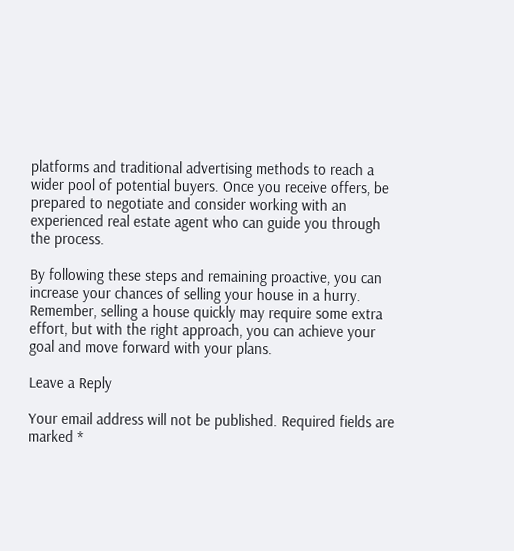platforms and traditional advertising methods to reach a wider pool of potential buyers. Once you receive offers, be prepared to negotiate and consider working with an experienced real estate agent who can guide you through the process.

By following these steps and remaining proactive, you can increase your chances of selling your house in a hurry. Remember, selling a house quickly may require some extra effort, but with the right approach, you can achieve your goal and move forward with your plans.

Leave a Reply

Your email address will not be published. Required fields are marked *